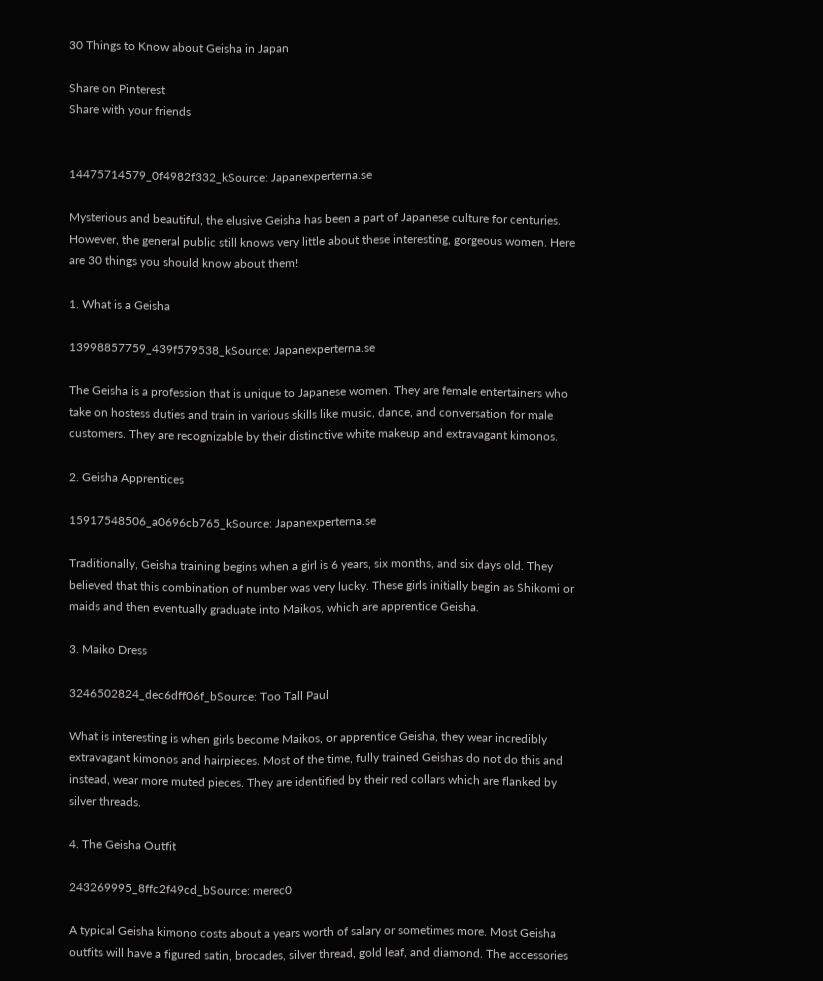30 Things to Know about Geisha in Japan

Share on Pinterest
Share with your friends


14475714579_0f4982f332_kSource: Japanexperterna.se

Mysterious and beautiful, the elusive Geisha has been a part of Japanese culture for centuries. However, the general public still knows very little about these interesting, gorgeous women. Here are 30 things you should know about them!

1. What is a Geisha

13998857759_439f579538_kSource: Japanexperterna.se

The Geisha is a profession that is unique to Japanese women. They are female entertainers who take on hostess duties and train in various skills like music, dance, and conversation for male customers. They are recognizable by their distinctive white makeup and extravagant kimonos.

2. Geisha Apprentices

15917548506_a0696cb765_kSource: Japanexperterna.se

Traditionally, Geisha training begins when a girl is 6 years, six months, and six days old. They believed that this combination of number was very lucky. These girls initially begin as Shikomi or maids and then eventually graduate into Maikos, which are apprentice Geisha.

3. Maiko Dress

3246502824_dec6dff06f_bSource: Too Tall Paul

What is interesting is when girls become Maikos, or apprentice Geisha, they wear incredibly extravagant kimonos and hairpieces. Most of the time, fully trained Geishas do not do this and instead, wear more muted pieces. They are identified by their red collars which are flanked by silver threads.

4. The Geisha Outfit

243269995_8ffc2f49cd_bSource: merec0

A typical Geisha kimono costs about a years worth of salary or sometimes more. Most Geisha outfits will have a figured satin, brocades, silver thread, gold leaf, and diamond. The accessories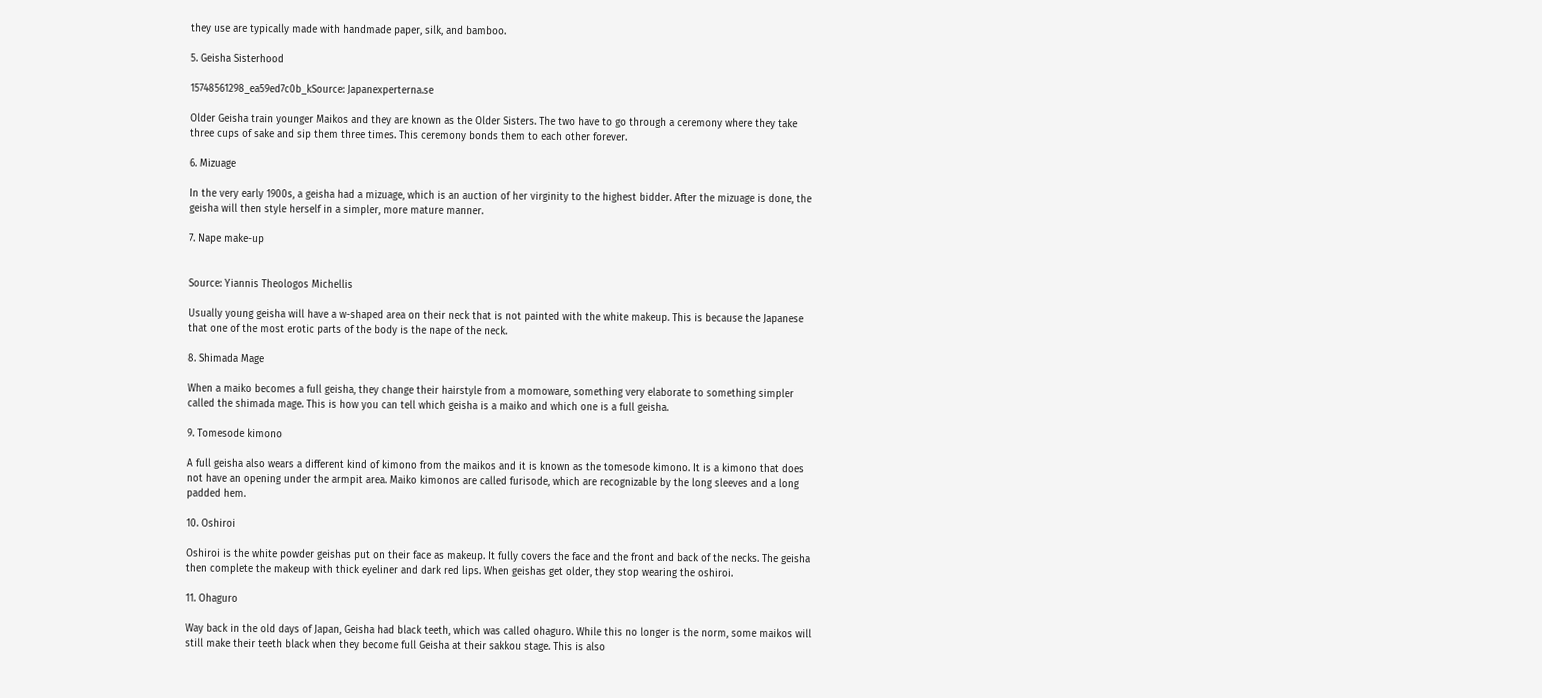they use are typically made with handmade paper, silk, and bamboo.

5. Geisha Sisterhood

15748561298_ea59ed7c0b_kSource: Japanexperterna.se

Older Geisha train younger Maikos and they are known as the Older Sisters. The two have to go through a ceremony where they take three cups of sake and sip them three times. This ceremony bonds them to each other forever.

6. Mizuage

In the very early 1900s, a geisha had a mizuage, which is an auction of her virginity to the highest bidder. After the mizuage is done, the geisha will then style herself in a simpler, more mature manner.

7. Nape make-up


Source: Yiannis Theologos Michellis

Usually young geisha will have a w-shaped area on their neck that is not painted with the white makeup. This is because the Japanese that one of the most erotic parts of the body is the nape of the neck.

8. Shimada Mage

When a maiko becomes a full geisha, they change their hairstyle from a momoware, something very elaborate to something simpler called the shimada mage. This is how you can tell which geisha is a maiko and which one is a full geisha.

9. Tomesode kimono

A full geisha also wears a different kind of kimono from the maikos and it is known as the tomesode kimono. It is a kimono that does not have an opening under the armpit area. Maiko kimonos are called furisode, which are recognizable by the long sleeves and a long padded hem.

10. Oshiroi

Oshiroi is the white powder geishas put on their face as makeup. It fully covers the face and the front and back of the necks. The geisha then complete the makeup with thick eyeliner and dark red lips. When geishas get older, they stop wearing the oshiroi.

11. Ohaguro

Way back in the old days of Japan, Geisha had black teeth, which was called ohaguro. While this no longer is the norm, some maikos will still make their teeth black when they become full Geisha at their sakkou stage. This is also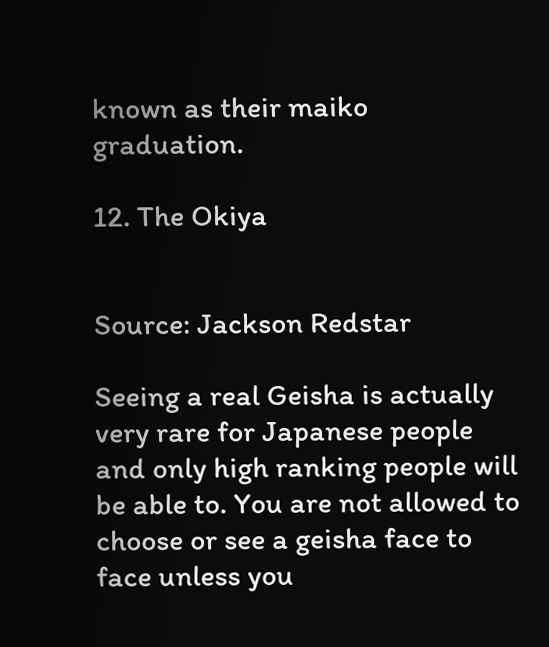known as their maiko graduation.

12. The Okiya


Source: Jackson Redstar

Seeing a real Geisha is actually very rare for Japanese people and only high ranking people will be able to. You are not allowed to choose or see a geisha face to face unless you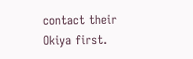contact their Okiya first.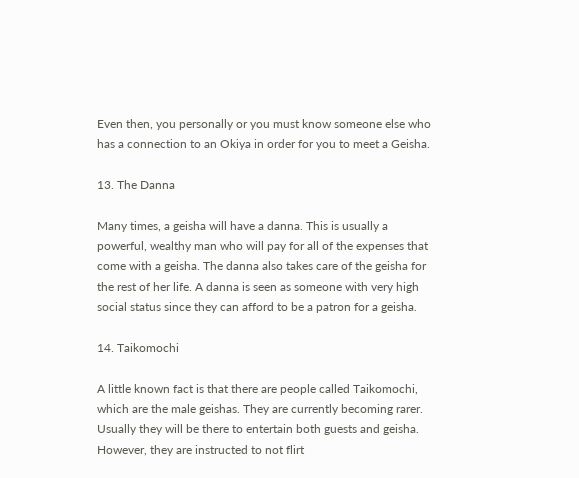Even then, you personally or you must know someone else who has a connection to an Okiya in order for you to meet a Geisha.

13. The Danna

Many times, a geisha will have a danna. This is usually a powerful, wealthy man who will pay for all of the expenses that come with a geisha. The danna also takes care of the geisha for the rest of her life. A danna is seen as someone with very high social status since they can afford to be a patron for a geisha.

14. Taikomochi

A little known fact is that there are people called Taikomochi, which are the male geishas. They are currently becoming rarer. Usually they will be there to entertain both guests and geisha. However, they are instructed to not flirt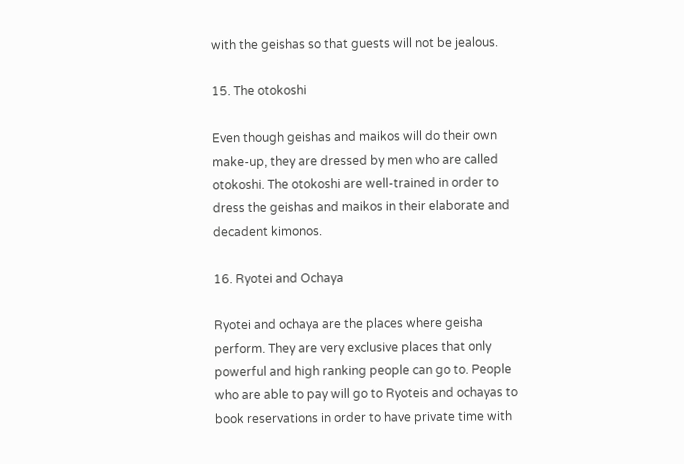with the geishas so that guests will not be jealous.

15. The otokoshi

Even though geishas and maikos will do their own make-up, they are dressed by men who are called otokoshi. The otokoshi are well-trained in order to dress the geishas and maikos in their elaborate and decadent kimonos.

16. Ryotei and Ochaya

Ryotei and ochaya are the places where geisha perform. They are very exclusive places that only powerful and high ranking people can go to. People who are able to pay will go to Ryoteis and ochayas to book reservations in order to have private time with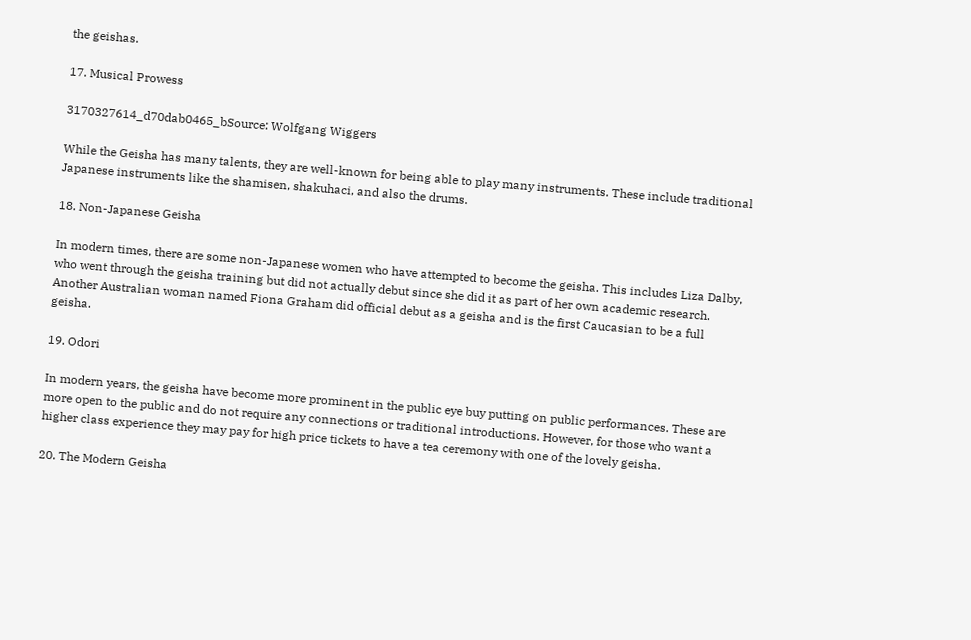the geishas.

17. Musical Prowess

3170327614_d70dab0465_bSource: Wolfgang Wiggers

While the Geisha has many talents, they are well-known for being able to play many instruments. These include traditional Japanese instruments like the shamisen, shakuhaci, and also the drums.

18. Non-Japanese Geisha

In modern times, there are some non-Japanese women who have attempted to become the geisha. This includes Liza Dalby, who went through the geisha training but did not actually debut since she did it as part of her own academic research. Another Australian woman named Fiona Graham did official debut as a geisha and is the first Caucasian to be a full geisha.

19. Odori

In modern years, the geisha have become more prominent in the public eye buy putting on public performances. These are more open to the public and do not require any connections or traditional introductions. However, for those who want a higher class experience they may pay for high price tickets to have a tea ceremony with one of the lovely geisha.

20. The Modern Geisha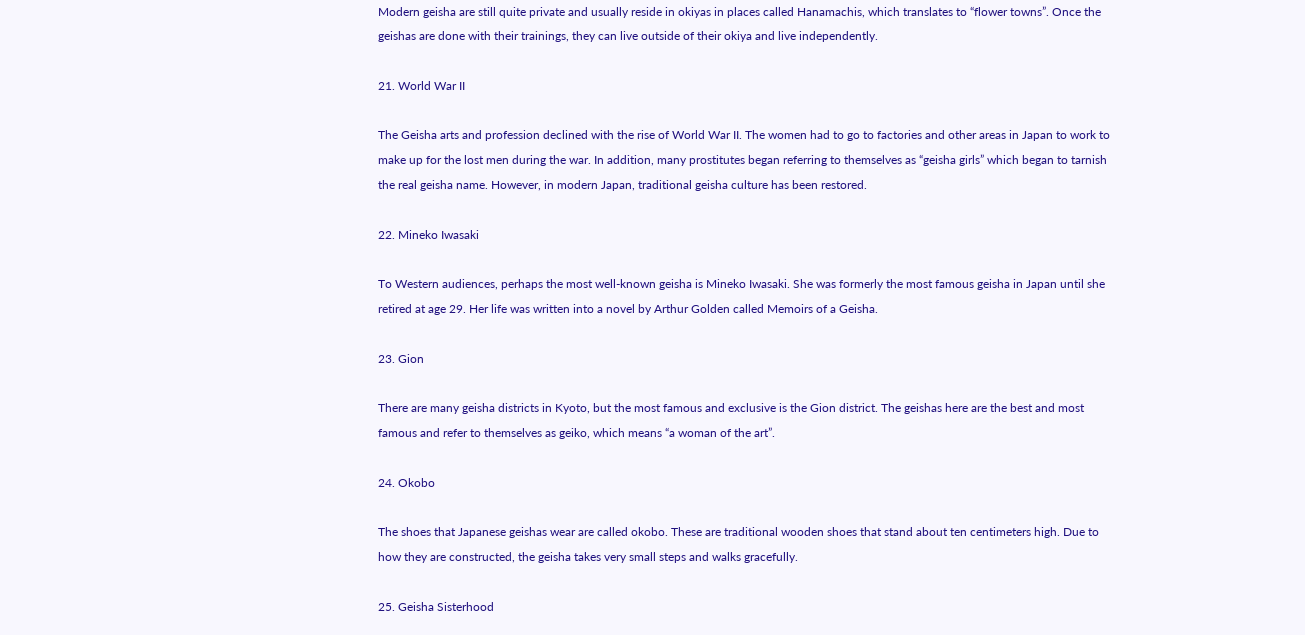Modern geisha are still quite private and usually reside in okiyas in places called Hanamachis, which translates to “flower towns”. Once the geishas are done with their trainings, they can live outside of their okiya and live independently.

21. World War II

The Geisha arts and profession declined with the rise of World War II. The women had to go to factories and other areas in Japan to work to make up for the lost men during the war. In addition, many prostitutes began referring to themselves as “geisha girls” which began to tarnish the real geisha name. However, in modern Japan, traditional geisha culture has been restored.

22. Mineko Iwasaki

To Western audiences, perhaps the most well-known geisha is Mineko Iwasaki. She was formerly the most famous geisha in Japan until she retired at age 29. Her life was written into a novel by Arthur Golden called Memoirs of a Geisha.

23. Gion

There are many geisha districts in Kyoto, but the most famous and exclusive is the Gion district. The geishas here are the best and most famous and refer to themselves as geiko, which means “a woman of the art”.

24. Okobo

The shoes that Japanese geishas wear are called okobo. These are traditional wooden shoes that stand about ten centimeters high. Due to how they are constructed, the geisha takes very small steps and walks gracefully.

25. Geisha Sisterhood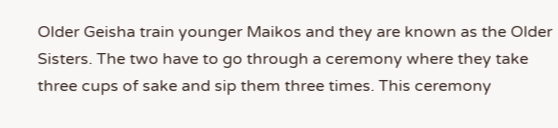Older Geisha train younger Maikos and they are known as the Older Sisters. The two have to go through a ceremony where they take three cups of sake and sip them three times. This ceremony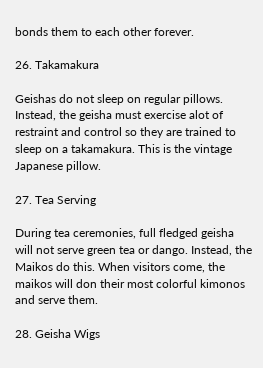bonds them to each other forever.

26. Takamakura

Geishas do not sleep on regular pillows. Instead, the geisha must exercise alot of restraint and control so they are trained to sleep on a takamakura. This is the vintage Japanese pillow.

27. Tea Serving

During tea ceremonies, full fledged geisha will not serve green tea or dango. Instead, the Maikos do this. When visitors come, the maikos will don their most colorful kimonos and serve them.

28. Geisha Wigs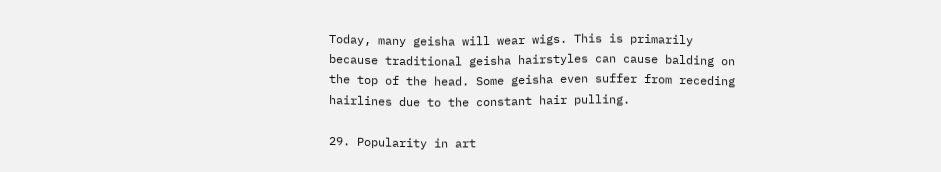Today, many geisha will wear wigs. This is primarily because traditional geisha hairstyles can cause balding on the top of the head. Some geisha even suffer from receding hairlines due to the constant hair pulling.

29. Popularity in art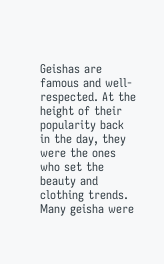Geishas are famous and well-respected. At the height of their popularity back in the day, they were the ones who set the beauty and clothing trends. Many geisha were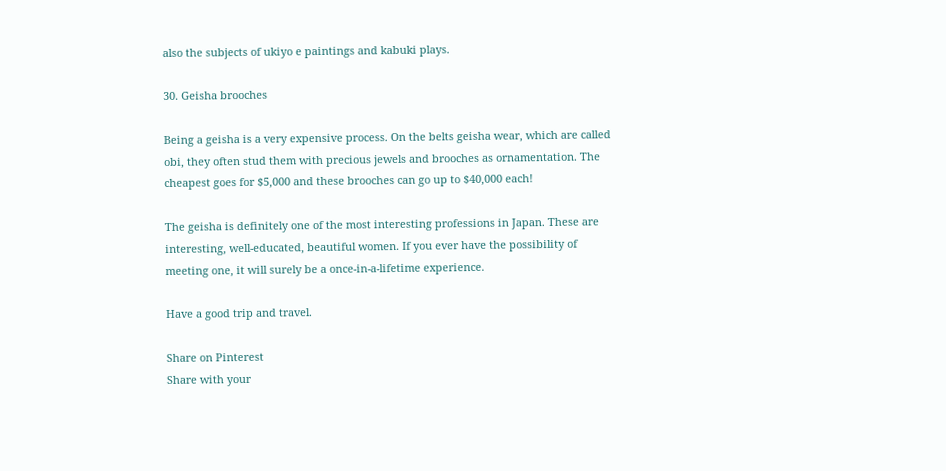also the subjects of ukiyo e paintings and kabuki plays.

30. Geisha brooches

Being a geisha is a very expensive process. On the belts geisha wear, which are called obi, they often stud them with precious jewels and brooches as ornamentation. The cheapest goes for $5,000 and these brooches can go up to $40,000 each!

The geisha is definitely one of the most interesting professions in Japan. These are interesting, well-educated, beautiful women. If you ever have the possibility of meeting one, it will surely be a once-in-a-lifetime experience.

Have a good trip and travel.

Share on Pinterest
Share with your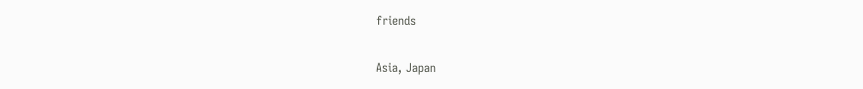friends

Asia, Japan